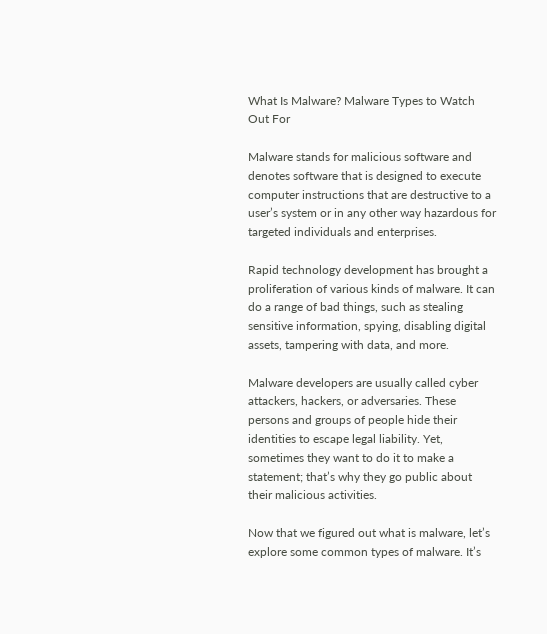What Is Malware? Malware Types to Watch Out For

Malware stands for malicious software and denotes software that is designed to execute computer instructions that are destructive to a user’s system or in any other way hazardous for targeted individuals and enterprises.

Rapid technology development has brought a proliferation of various kinds of malware. It can do a range of bad things, such as stealing sensitive information, spying, disabling digital assets, tampering with data, and more.

Malware developers are usually called cyber attackers, hackers, or adversaries. These persons and groups of people hide their identities to escape legal liability. Yet, sometimes they want to do it to make a statement; that’s why they go public about their malicious activities.

Now that we figured out what is malware, let’s explore some common types of malware. It’s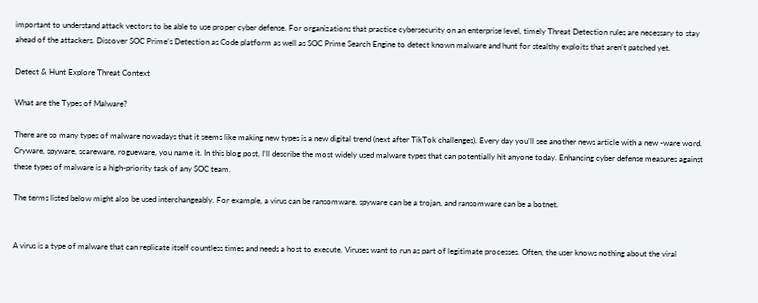important to understand attack vectors to be able to use proper cyber defense. For organizations that practice cybersecurity on an enterprise level, timely Threat Detection rules are necessary to stay ahead of the attackers. Discover SOC Prime’s Detection as Code platform as well as SOC Prime Search Engine to detect known malware and hunt for stealthy exploits that aren’t patched yet.

Detect & Hunt Explore Threat Context

What are the Types of Malware?

There are so many types of malware nowadays that it seems like making new types is a new digital trend (next after TikTok challenges). Every day you’ll see another news article with a new -ware word. Cryware, spyware, scareware, rogueware, you name it. In this blog post, I’ll describe the most widely used malware types that can potentially hit anyone today. Enhancing cyber defense measures against these types of malware is a high-priority task of any SOC team.

The terms listed below might also be used interchangeably. For example, a virus can be ransomware, spyware can be a trojan, and ransomware can be a botnet.


A virus is a type of malware that can replicate itself countless times and needs a host to execute. Viruses want to run as part of legitimate processes. Often, the user knows nothing about the viral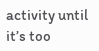activity until it’s too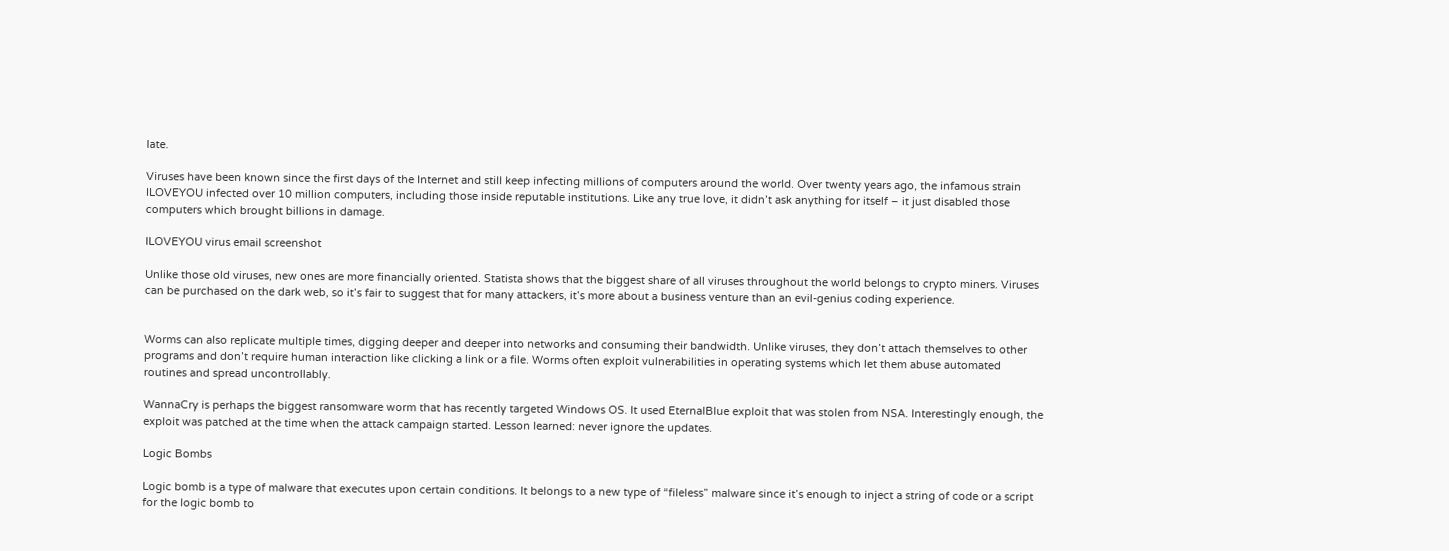late.

Viruses have been known since the first days of the Internet and still keep infecting millions of computers around the world. Over twenty years ago, the infamous strain ILOVEYOU infected over 10 million computers, including those inside reputable institutions. Like any true love, it didn’t ask anything for itself – it just disabled those computers which brought billions in damage.

ILOVEYOU virus email screenshot

Unlike those old viruses, new ones are more financially oriented. Statista shows that the biggest share of all viruses throughout the world belongs to crypto miners. Viruses can be purchased on the dark web, so it’s fair to suggest that for many attackers, it’s more about a business venture than an evil-genius coding experience.


Worms can also replicate multiple times, digging deeper and deeper into networks and consuming their bandwidth. Unlike viruses, they don’t attach themselves to other programs and don’t require human interaction like clicking a link or a file. Worms often exploit vulnerabilities in operating systems which let them abuse automated routines and spread uncontrollably.

WannaCry is perhaps the biggest ransomware worm that has recently targeted Windows OS. It used EternalBlue exploit that was stolen from NSA. Interestingly enough, the exploit was patched at the time when the attack campaign started. Lesson learned: never ignore the updates.

Logic Bombs

Logic bomb is a type of malware that executes upon certain conditions. It belongs to a new type of “fileless” malware since it’s enough to inject a string of code or a script for the logic bomb to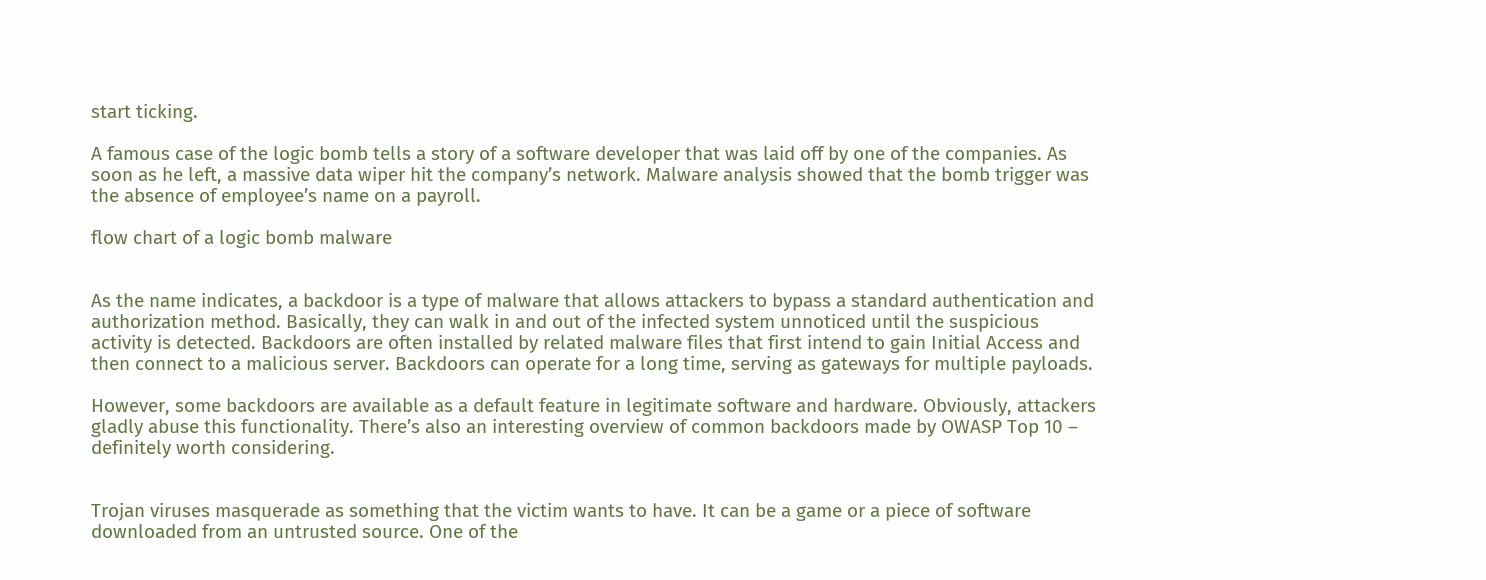start ticking.

A famous case of the logic bomb tells a story of a software developer that was laid off by one of the companies. As soon as he left, a massive data wiper hit the company’s network. Malware analysis showed that the bomb trigger was the absence of employee’s name on a payroll.

flow chart of a logic bomb malware


As the name indicates, a backdoor is a type of malware that allows attackers to bypass a standard authentication and authorization method. Basically, they can walk in and out of the infected system unnoticed until the suspicious activity is detected. Backdoors are often installed by related malware files that first intend to gain Initial Access and then connect to a malicious server. Backdoors can operate for a long time, serving as gateways for multiple payloads.

However, some backdoors are available as a default feature in legitimate software and hardware. Obviously, attackers gladly abuse this functionality. There’s also an interesting overview of common backdoors made by OWASP Top 10 – definitely worth considering.


Trojan viruses masquerade as something that the victim wants to have. It can be a game or a piece of software downloaded from an untrusted source. One of the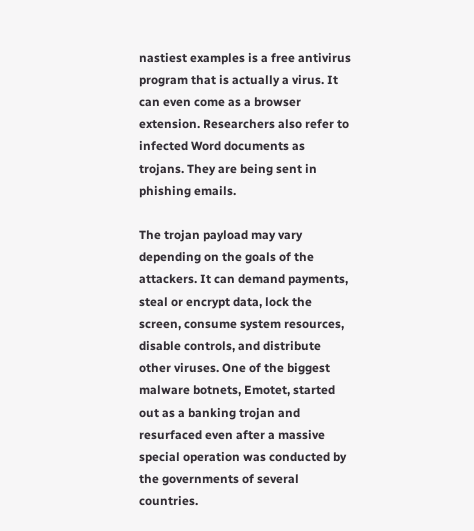nastiest examples is a free antivirus program that is actually a virus. It can even come as a browser extension. Researchers also refer to infected Word documents as trojans. They are being sent in phishing emails.

The trojan payload may vary depending on the goals of the attackers. It can demand payments, steal or encrypt data, lock the screen, consume system resources, disable controls, and distribute other viruses. One of the biggest malware botnets, Emotet, started out as a banking trojan and resurfaced even after a massive special operation was conducted by the governments of several countries.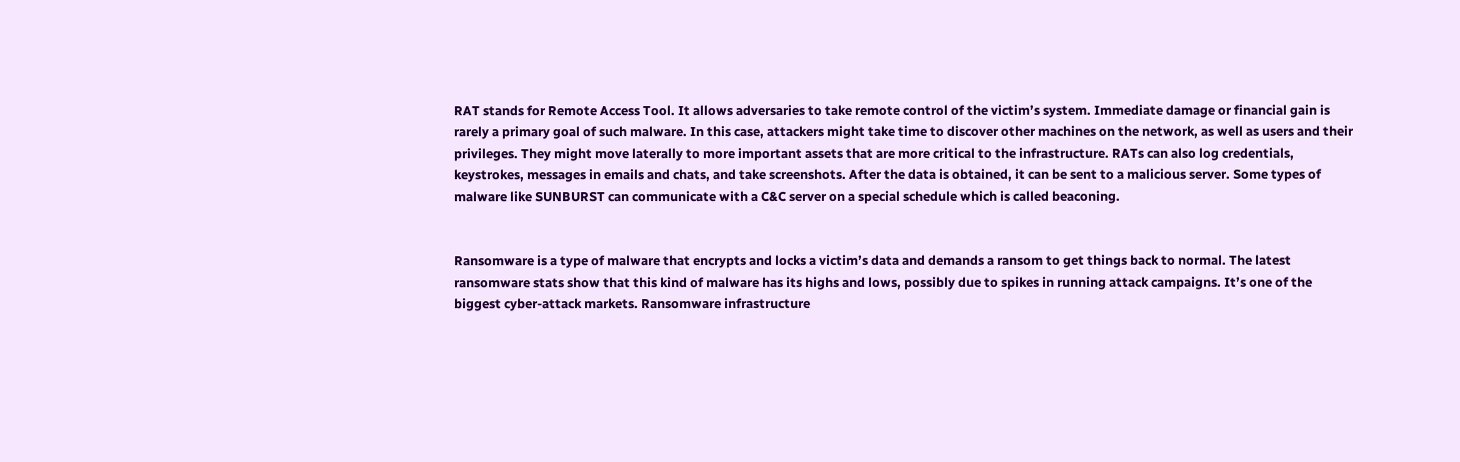RAT stands for Remote Access Tool. It allows adversaries to take remote control of the victim’s system. Immediate damage or financial gain is rarely a primary goal of such malware. In this case, attackers might take time to discover other machines on the network, as well as users and their privileges. They might move laterally to more important assets that are more critical to the infrastructure. RATs can also log credentials, keystrokes, messages in emails and chats, and take screenshots. After the data is obtained, it can be sent to a malicious server. Some types of malware like SUNBURST can communicate with a C&C server on a special schedule which is called beaconing.


Ransomware is a type of malware that encrypts and locks a victim’s data and demands a ransom to get things back to normal. The latest ransomware stats show that this kind of malware has its highs and lows, possibly due to spikes in running attack campaigns. It’s one of the biggest cyber-attack markets. Ransomware infrastructure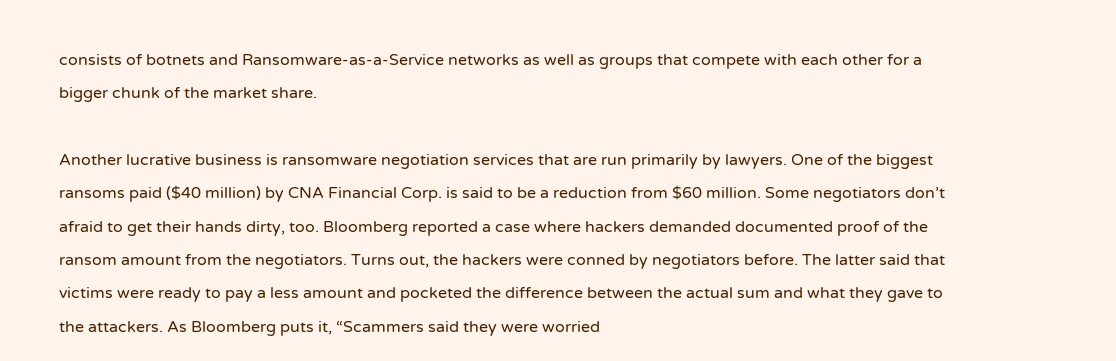consists of botnets and Ransomware-as-a-Service networks as well as groups that compete with each other for a bigger chunk of the market share.

Another lucrative business is ransomware negotiation services that are run primarily by lawyers. One of the biggest ransoms paid ($40 million) by CNA Financial Corp. is said to be a reduction from $60 million. Some negotiators don’t afraid to get their hands dirty, too. Bloomberg reported a case where hackers demanded documented proof of the ransom amount from the negotiators. Turns out, the hackers were conned by negotiators before. The latter said that victims were ready to pay a less amount and pocketed the difference between the actual sum and what they gave to the attackers. As Bloomberg puts it, “Scammers said they were worried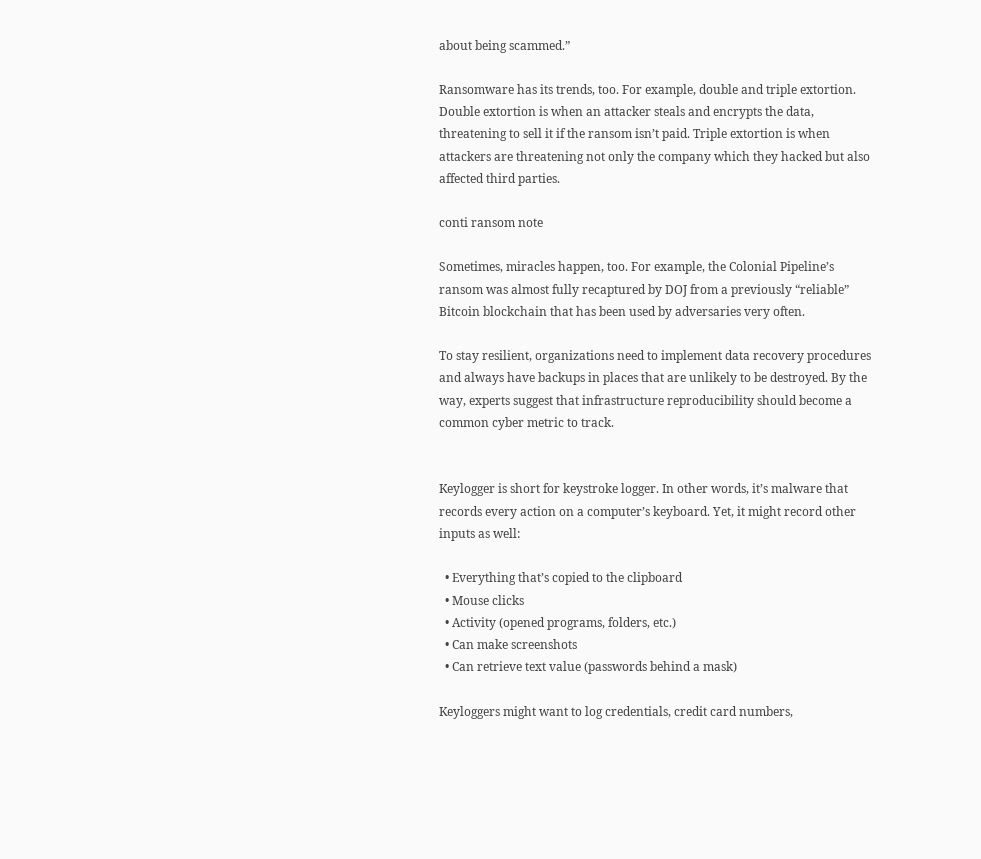about being scammed.”

Ransomware has its trends, too. For example, double and triple extortion. Double extortion is when an attacker steals and encrypts the data, threatening to sell it if the ransom isn’t paid. Triple extortion is when attackers are threatening not only the company which they hacked but also affected third parties.

conti ransom note

Sometimes, miracles happen, too. For example, the Colonial Pipeline’s ransom was almost fully recaptured by DOJ from a previously “reliable” Bitcoin blockchain that has been used by adversaries very often.

To stay resilient, organizations need to implement data recovery procedures and always have backups in places that are unlikely to be destroyed. By the way, experts suggest that infrastructure reproducibility should become a common cyber metric to track.


Keylogger is short for keystroke logger. In other words, it’s malware that records every action on a computer’s keyboard. Yet, it might record other inputs as well:

  • Everything that’s copied to the clipboard
  • Mouse clicks
  • Activity (opened programs, folders, etc.)
  • Can make screenshots
  • Can retrieve text value (passwords behind a mask)

Keyloggers might want to log credentials, credit card numbers,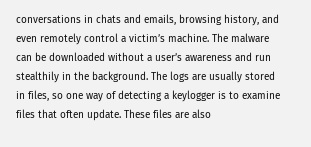conversations in chats and emails, browsing history, and even remotely control a victim’s machine. The malware can be downloaded without a user’s awareness and run stealthily in the background. The logs are usually stored in files, so one way of detecting a keylogger is to examine files that often update. These files are also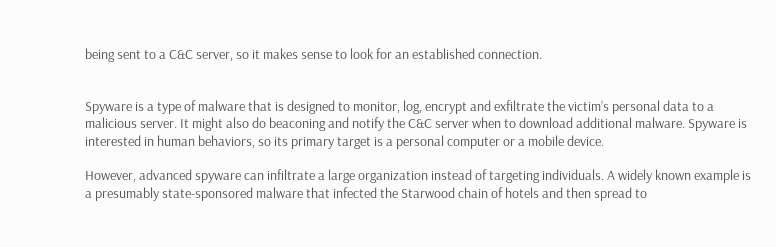being sent to a C&C server, so it makes sense to look for an established connection.


Spyware is a type of malware that is designed to monitor, log, encrypt and exfiltrate the victim’s personal data to a malicious server. It might also do beaconing and notify the C&C server when to download additional malware. Spyware is interested in human behaviors, so its primary target is a personal computer or a mobile device.

However, advanced spyware can infiltrate a large organization instead of targeting individuals. A widely known example is a presumably state-sponsored malware that infected the Starwood chain of hotels and then spread to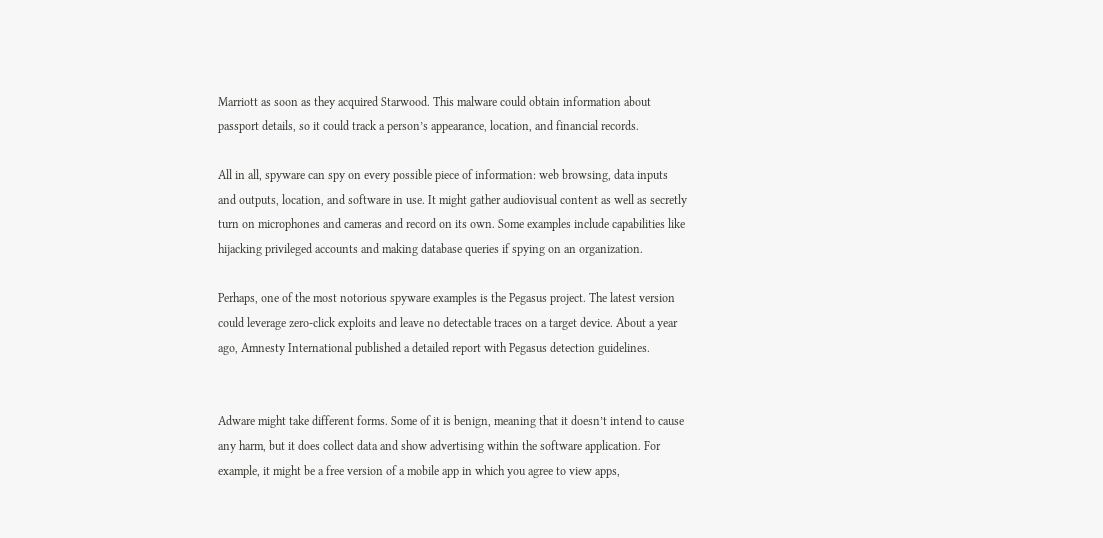Marriott as soon as they acquired Starwood. This malware could obtain information about passport details, so it could track a person’s appearance, location, and financial records.

All in all, spyware can spy on every possible piece of information: web browsing, data inputs and outputs, location, and software in use. It might gather audiovisual content as well as secretly turn on microphones and cameras and record on its own. Some examples include capabilities like hijacking privileged accounts and making database queries if spying on an organization.

Perhaps, one of the most notorious spyware examples is the Pegasus project. The latest version could leverage zero-click exploits and leave no detectable traces on a target device. About a year ago, Amnesty International published a detailed report with Pegasus detection guidelines.


Adware might take different forms. Some of it is benign, meaning that it doesn’t intend to cause any harm, but it does collect data and show advertising within the software application. For example, it might be a free version of a mobile app in which you agree to view apps,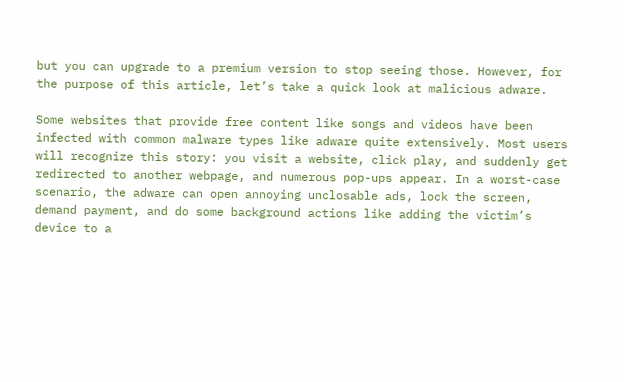but you can upgrade to a premium version to stop seeing those. However, for the purpose of this article, let’s take a quick look at malicious adware.

Some websites that provide free content like songs and videos have been infected with common malware types like adware quite extensively. Most users will recognize this story: you visit a website, click play, and suddenly get redirected to another webpage, and numerous pop-ups appear. In a worst-case scenario, the adware can open annoying unclosable ads, lock the screen, demand payment, and do some background actions like adding the victim’s device to a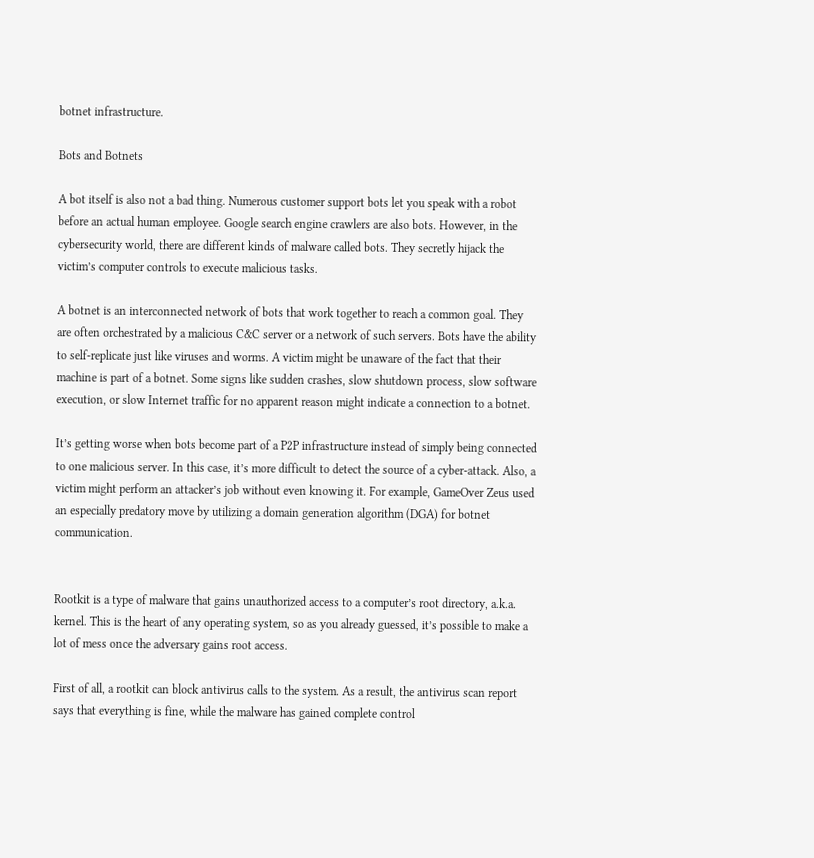botnet infrastructure.

Bots and Botnets

A bot itself is also not a bad thing. Numerous customer support bots let you speak with a robot before an actual human employee. Google search engine crawlers are also bots. However, in the cybersecurity world, there are different kinds of malware called bots. They secretly hijack the victim’s computer controls to execute malicious tasks.

A botnet is an interconnected network of bots that work together to reach a common goal. They are often orchestrated by a malicious C&C server or a network of such servers. Bots have the ability to self-replicate just like viruses and worms. A victim might be unaware of the fact that their machine is part of a botnet. Some signs like sudden crashes, slow shutdown process, slow software execution, or slow Internet traffic for no apparent reason might indicate a connection to a botnet.

It’s getting worse when bots become part of a P2P infrastructure instead of simply being connected to one malicious server. In this case, it’s more difficult to detect the source of a cyber-attack. Also, a victim might perform an attacker’s job without even knowing it. For example, GameOver Zeus used an especially predatory move by utilizing a domain generation algorithm (DGA) for botnet communication.


Rootkit is a type of malware that gains unauthorized access to a computer’s root directory, a.k.a. kernel. This is the heart of any operating system, so as you already guessed, it’s possible to make a lot of mess once the adversary gains root access.

First of all, a rootkit can block antivirus calls to the system. As a result, the antivirus scan report says that everything is fine, while the malware has gained complete control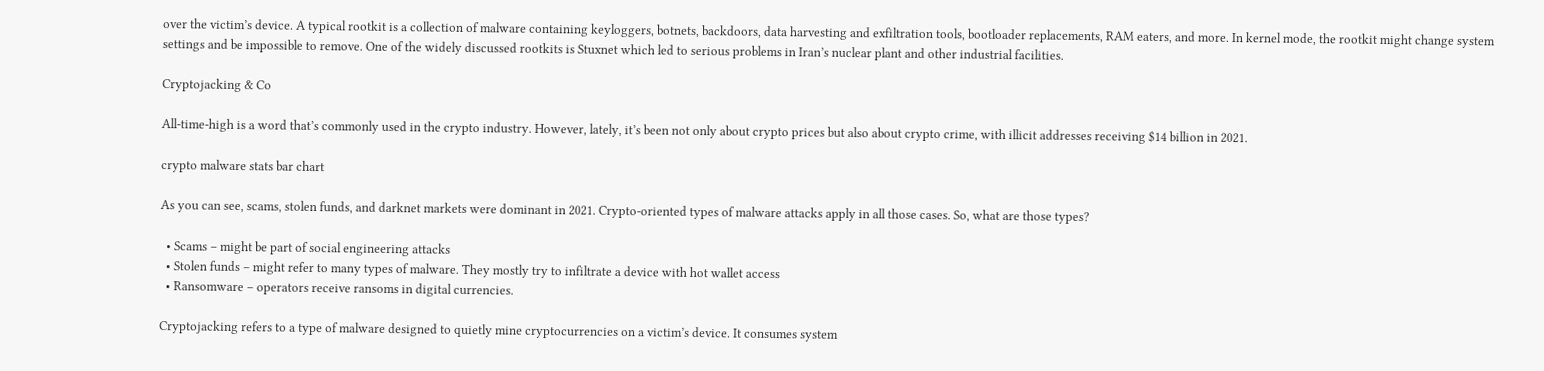over the victim’s device. A typical rootkit is a collection of malware containing keyloggers, botnets, backdoors, data harvesting and exfiltration tools, bootloader replacements, RAM eaters, and more. In kernel mode, the rootkit might change system settings and be impossible to remove. One of the widely discussed rootkits is Stuxnet which led to serious problems in Iran’s nuclear plant and other industrial facilities.

Cryptojacking & Co

All-time-high is a word that’s commonly used in the crypto industry. However, lately, it’s been not only about crypto prices but also about crypto crime, with illicit addresses receiving $14 billion in 2021.

crypto malware stats bar chart

As you can see, scams, stolen funds, and darknet markets were dominant in 2021. Crypto-oriented types of malware attacks apply in all those cases. So, what are those types?

  • Scams – might be part of social engineering attacks
  • Stolen funds – might refer to many types of malware. They mostly try to infiltrate a device with hot wallet access
  • Ransomware – operators receive ransoms in digital currencies.

Cryptojacking refers to a type of malware designed to quietly mine cryptocurrencies on a victim’s device. It consumes system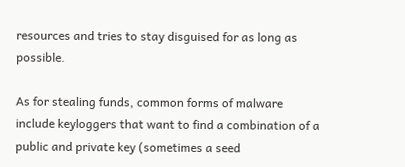resources and tries to stay disguised for as long as possible.

As for stealing funds, common forms of malware include keyloggers that want to find a combination of a public and private key (sometimes a seed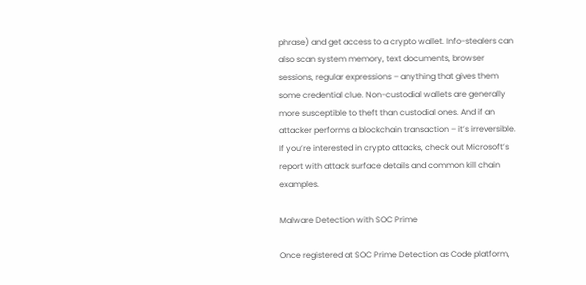phrase) and get access to a crypto wallet. Info-stealers can also scan system memory, text documents, browser sessions, regular expressions – anything that gives them some credential clue. Non-custodial wallets are generally more susceptible to theft than custodial ones. And if an attacker performs a blockchain transaction – it’s irreversible. If you’re interested in crypto attacks, check out Microsoft’s report with attack surface details and common kill chain examples.

Malware Detection with SOC Prime

Once registered at SOC Prime Detection as Code platform,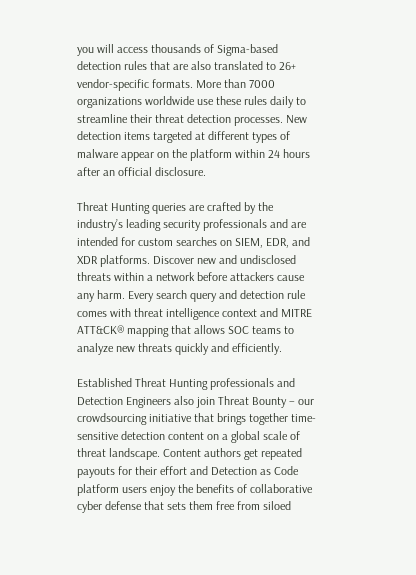you will access thousands of Sigma-based detection rules that are also translated to 26+ vendor-specific formats. More than 7000 organizations worldwide use these rules daily to streamline their threat detection processes. New detection items targeted at different types of malware appear on the platform within 24 hours after an official disclosure.

Threat Hunting queries are crafted by the industry’s leading security professionals and are intended for custom searches on SIEM, EDR, and XDR platforms. Discover new and undisclosed threats within a network before attackers cause any harm. Every search query and detection rule comes with threat intelligence context and MITRE ATT&CK® mapping that allows SOC teams to analyze new threats quickly and efficiently.

Established Threat Hunting professionals and Detection Engineers also join Threat Bounty – our crowdsourcing initiative that brings together time-sensitive detection content on a global scale of threat landscape. Content authors get repeated payouts for their effort and Detection as Code platform users enjoy the benefits of collaborative cyber defense that sets them free from siloed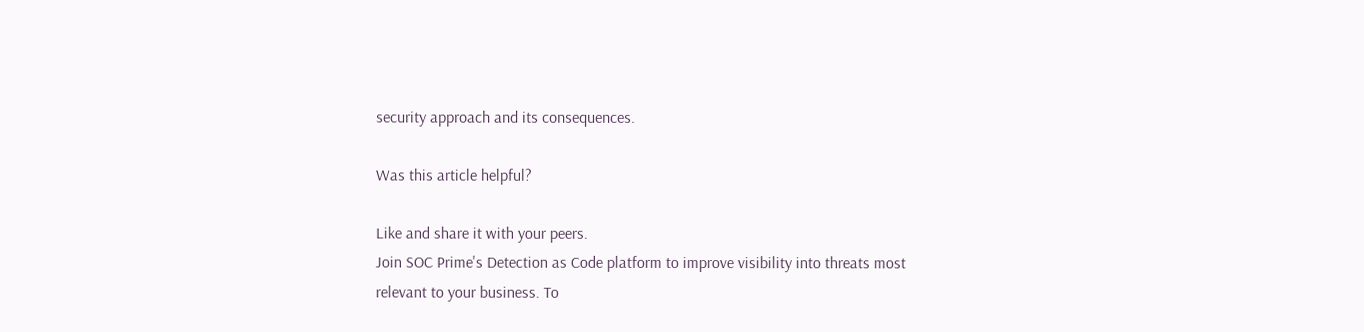security approach and its consequences.

Was this article helpful?

Like and share it with your peers.
Join SOC Prime's Detection as Code platform to improve visibility into threats most relevant to your business. To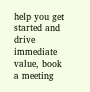help you get started and drive immediate value, book a meeting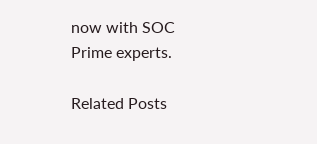now with SOC Prime experts.

Related Posts